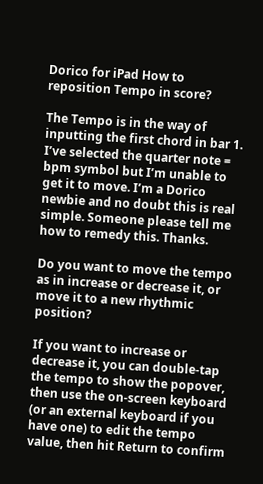Dorico for iPad How to reposition Tempo in score?

The Tempo is in the way of inputting the first chord in bar 1. I’ve selected the quarter note = bpm symbol but I’m unable to get it to move. I’m a Dorico newbie and no doubt this is real simple. Someone please tell me how to remedy this. Thanks.

Do you want to move the tempo as in increase or decrease it, or move it to a new rhythmic position?

If you want to increase or decrease it, you can double-tap the tempo to show the popover, then use the on-screen keyboard (or an external keyboard if you have one) to edit the tempo value, then hit Return to confirm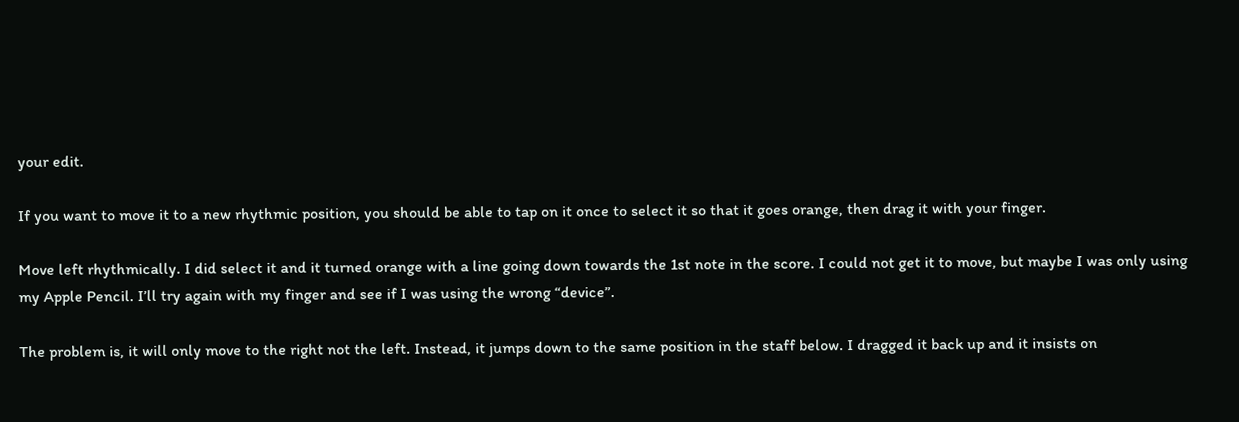your edit.

If you want to move it to a new rhythmic position, you should be able to tap on it once to select it so that it goes orange, then drag it with your finger.

Move left rhythmically. I did select it and it turned orange with a line going down towards the 1st note in the score. I could not get it to move, but maybe I was only using my Apple Pencil. I’ll try again with my finger and see if I was using the wrong “device”.

The problem is, it will only move to the right not the left. Instead, it jumps down to the same position in the staff below. I dragged it back up and it insists on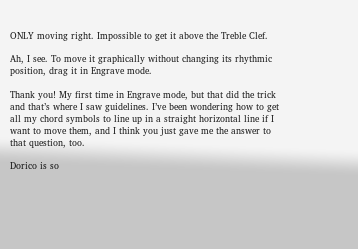ONLY moving right. Impossible to get it above the Treble Clef.

Ah, I see. To move it graphically without changing its rhythmic position, drag it in Engrave mode.

Thank you! My first time in Engrave mode, but that did the trick and that’s where I saw guidelines. I’ve been wondering how to get all my chord symbols to line up in a straight horizontal line if I want to move them, and I think you just gave me the answer to that question, too.

Dorico is so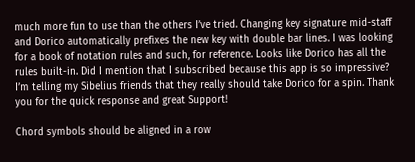much more fun to use than the others I’ve tried. Changing key signature mid-staff and Dorico automatically prefixes the new key with double bar lines. I was looking for a book of notation rules and such, for reference. Looks like Dorico has all the rules built-in. Did I mention that I subscribed because this app is so impressive? I’m telling my Sibelius friends that they really should take Dorico for a spin. Thank you for the quick response and great Support!

Chord symbols should be aligned in a row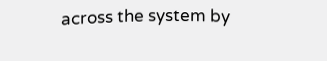across the system by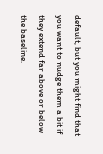default, but you might find that you want to nudge them a bit if they extend far above or below the baseline.